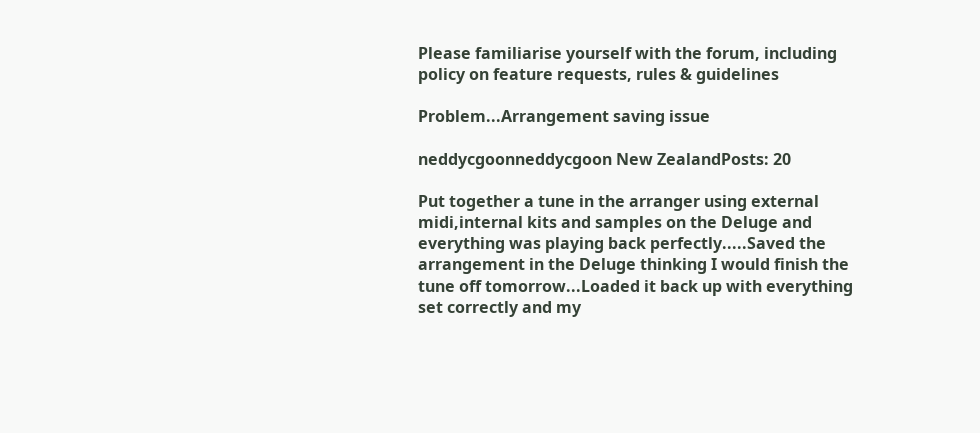Please familiarise yourself with the forum, including policy on feature requests, rules & guidelines

Problem...Arrangement saving issue

neddycgoonneddycgoon New ZealandPosts: 20

Put together a tune in the arranger using external midi,internal kits and samples on the Deluge and everything was playing back perfectly.....Saved the arrangement in the Deluge thinking I would finish the tune off tomorrow...Loaded it back up with everything set correctly and my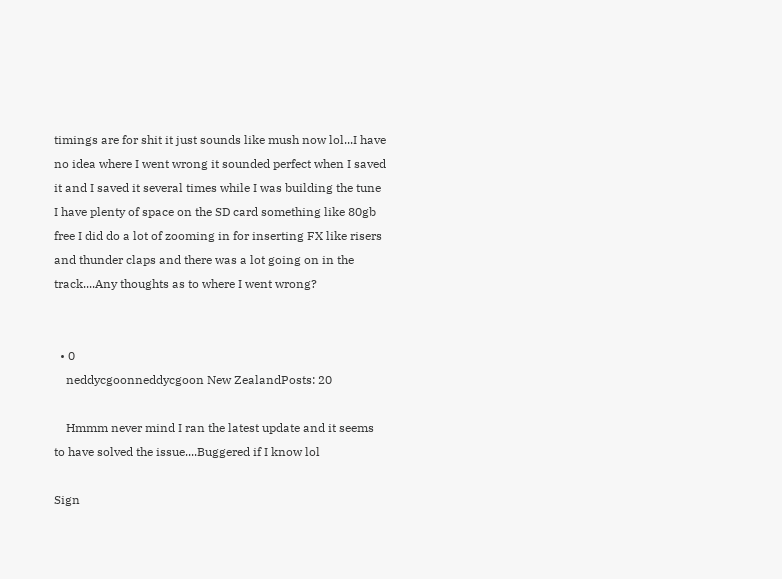timings are for shit it just sounds like mush now lol...I have no idea where I went wrong it sounded perfect when I saved it and I saved it several times while I was building the tune I have plenty of space on the SD card something like 80gb free I did do a lot of zooming in for inserting FX like risers and thunder claps and there was a lot going on in the track....Any thoughts as to where I went wrong?


  • 0
    neddycgoonneddycgoon New ZealandPosts: 20

    Hmmm never mind I ran the latest update and it seems to have solved the issue....Buggered if I know lol

Sign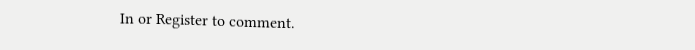In or Register to comment.